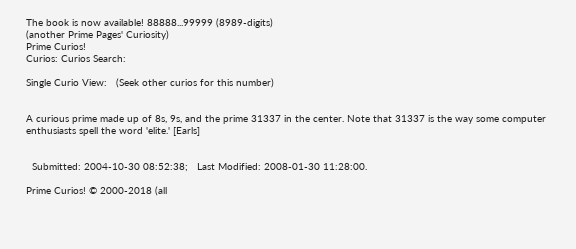The book is now available! 88888...99999 (8989-digits)
(another Prime Pages' Curiosity)
Prime Curios!
Curios: Curios Search:

Single Curio View:   (Seek other curios for this number)


A curious prime made up of 8s, 9s, and the prime 31337 in the center. Note that 31337 is the way some computer enthusiasts spell the word 'elite.' [Earls]


  Submitted: 2004-10-30 08:52:38;   Last Modified: 2008-01-30 11:28:00.

Prime Curios! © 2000-2018 (all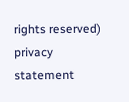rights reserved)  privacy statement